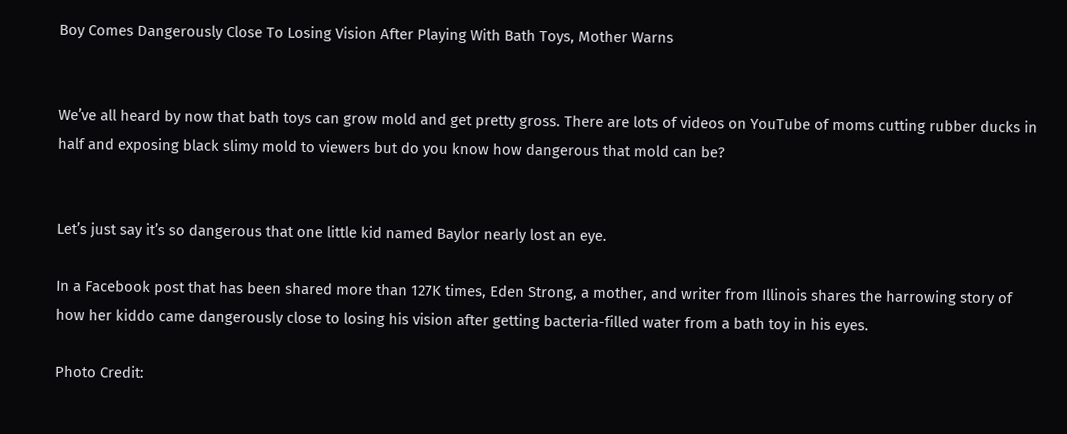Boy Comes Dangerously Close To Losing Vision After Playing With Bath Toys, Mother Warns


We’ve all heard by now that bath toys can grow mold and get pretty gross. There are lots of videos on YouTube of moms cutting rubber ducks in half and exposing black slimy mold to viewers but do you know how dangerous that mold can be?


Let’s just say it’s so dangerous that one little kid named Baylor nearly lost an eye.

In a Facebook post that has been shared more than 127K times, Eden Strong, a mother, and writer from Illinois shares the harrowing story of how her kiddo came dangerously close to losing his vision after getting bacteria-filled water from a bath toy in his eyes.

Photo Credit: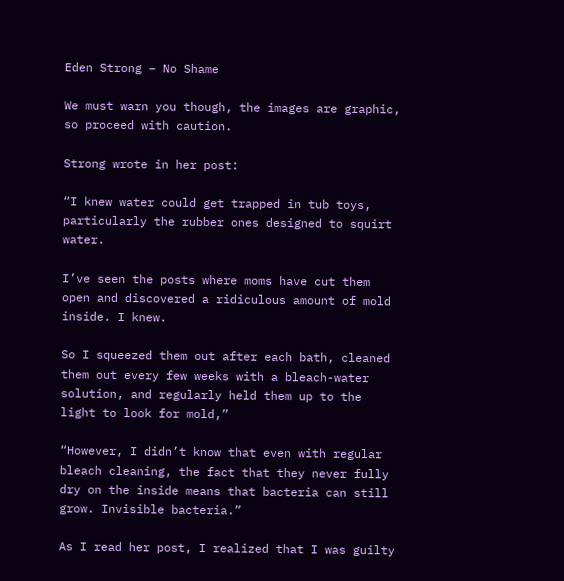Eden Strong – No Shame

We must warn you though, the images are graphic, so proceed with caution.

Strong wrote in her post:

“I knew water could get trapped in tub toys, particularly the rubber ones designed to squirt water.

I’ve seen the posts where moms have cut them open and discovered a ridiculous amount of mold inside. I knew.

So I squeezed them out after each bath, cleaned them out every few weeks with a bleach-water solution, and regularly held them up to the light to look for mold,”

“However, I didn’t know that even with regular bleach cleaning, the fact that they never fully dry on the inside means that bacteria can still grow. Invisible bacteria.”

As I read her post, I realized that I was guilty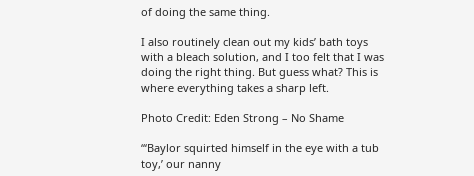of doing the same thing.

I also routinely clean out my kids’ bath toys with a bleach solution, and I too felt that I was doing the right thing. But guess what? This is where everything takes a sharp left.

Photo Credit: Eden Strong – No Shame

“‘Baylor squirted himself in the eye with a tub toy,’ our nanny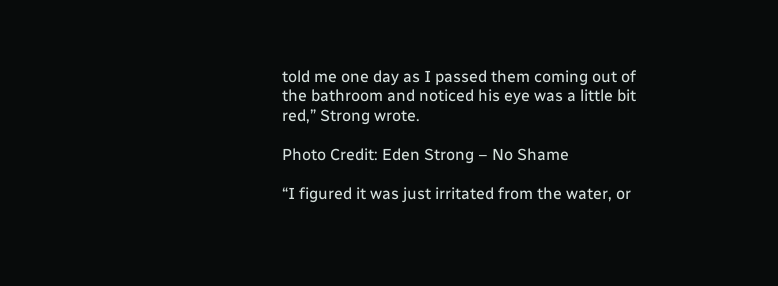told me one day as I passed them coming out of the bathroom and noticed his eye was a little bit red,” Strong wrote.

Photo Credit: Eden Strong – No Shame

“I figured it was just irritated from the water, or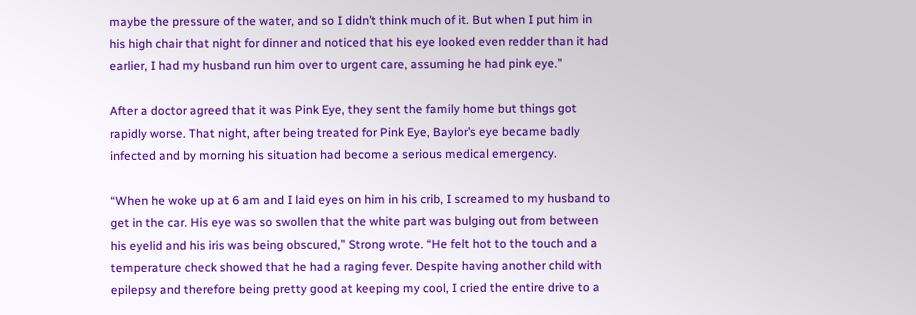maybe the pressure of the water, and so I didn’t think much of it. But when I put him in his high chair that night for dinner and noticed that his eye looked even redder than it had earlier, I had my husband run him over to urgent care, assuming he had pink eye.”

After a doctor agreed that it was Pink Eye, they sent the family home but things got rapidly worse. That night, after being treated for Pink Eye, Baylor’s eye became badly infected and by morning his situation had become a serious medical emergency.

“When he woke up at 6 am and I laid eyes on him in his crib, I screamed to my husband to get in the car. His eye was so swollen that the white part was bulging out from between his eyelid and his iris was being obscured,” Strong wrote. “He felt hot to the touch and a temperature check showed that he had a raging fever. Despite having another child with epilepsy and therefore being pretty good at keeping my cool, I cried the entire drive to a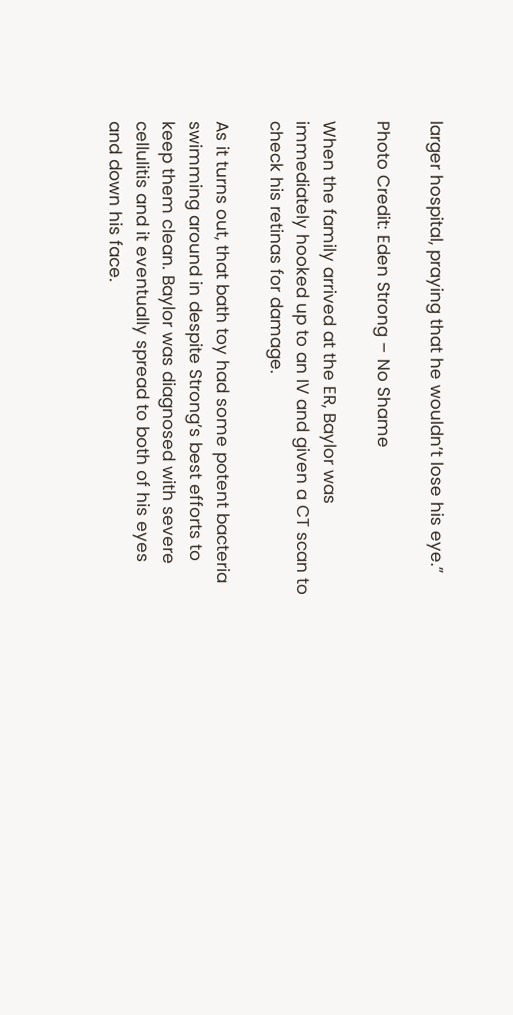larger hospital, praying that he wouldn’t lose his eye.”

Photo Credit: Eden Strong – No Shame

When the family arrived at the ER, Baylor was immediately hooked up to an IV and given a CT scan to check his retinas for damage.

As it turns out, that bath toy had some potent bacteria swimming around in despite Strong’s best efforts to keep them clean. Baylor was diagnosed with severe cellulitis and it eventually spread to both of his eyes and down his face.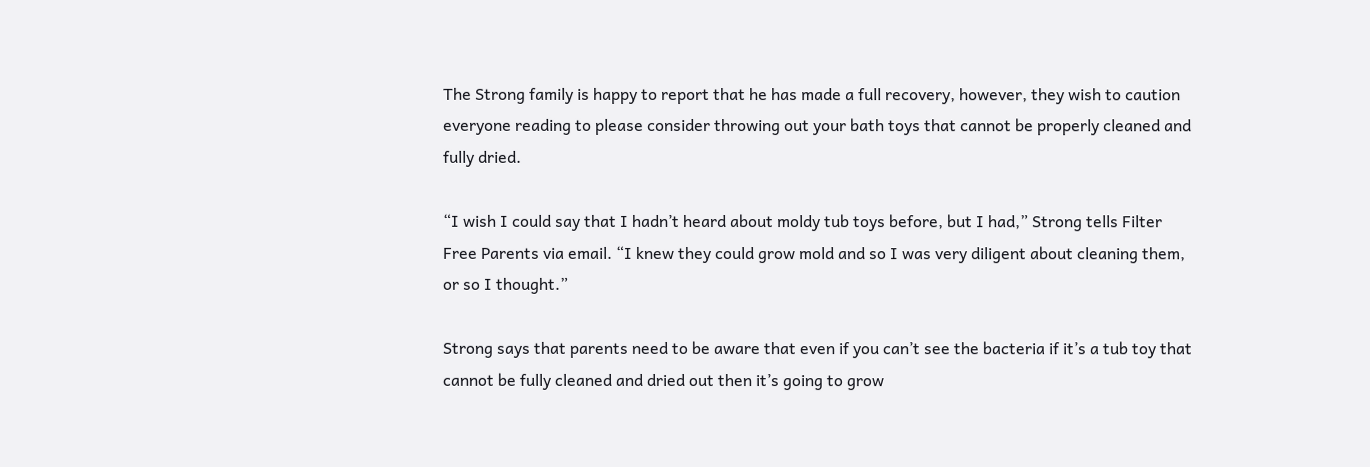The Strong family is happy to report that he has made a full recovery, however, they wish to caution everyone reading to please consider throwing out your bath toys that cannot be properly cleaned and fully dried.

“I wish I could say that I hadn’t heard about moldy tub toys before, but I had,” Strong tells Filter Free Parents via email. “I knew they could grow mold and so I was very diligent about cleaning them, or so I thought.”

Strong says that parents need to be aware that even if you can’t see the bacteria if it’s a tub toy that cannot be fully cleaned and dried out then it’s going to grow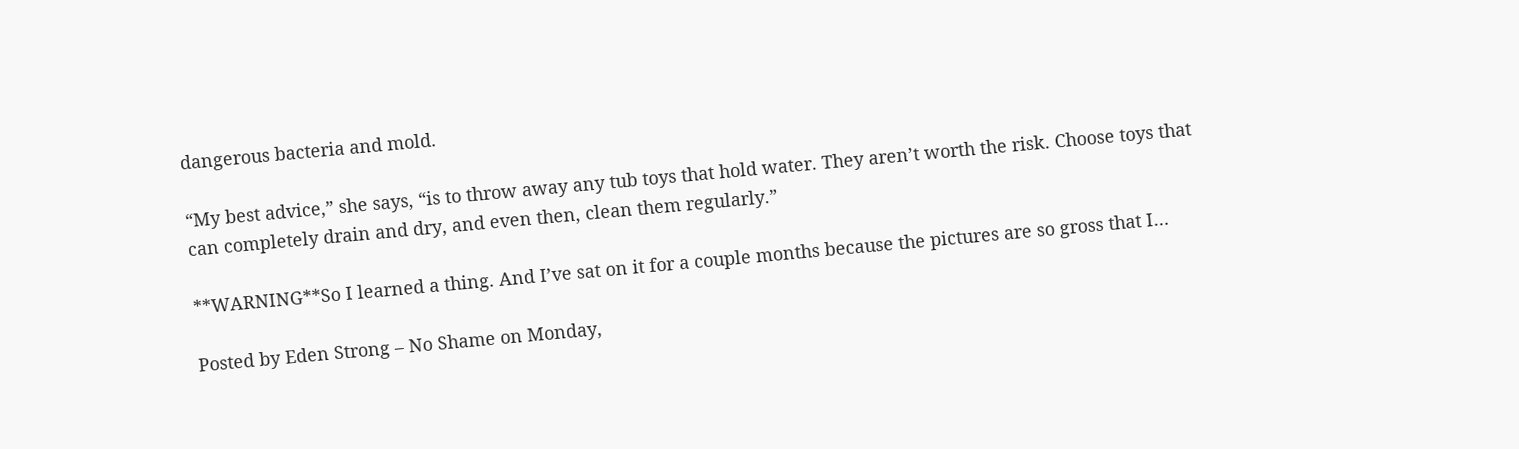dangerous bacteria and mold.

“My best advice,” she says, “is to throw away any tub toys that hold water. They aren’t worth the risk. Choose toys that can completely drain and dry, and even then, clean them regularly.”

**WARNING**So I learned a thing. And I’ve sat on it for a couple months because the pictures are so gross that I…

Posted by Eden Strong – No Shame on Monday,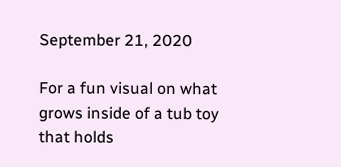September 21, 2020

For a fun visual on what grows inside of a tub toy that holds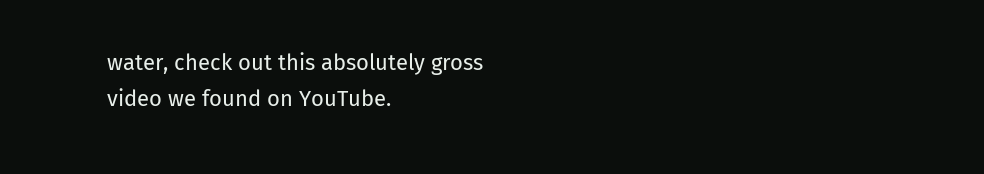water, check out this absolutely gross video we found on YouTube.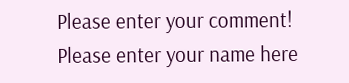Please enter your comment!
Please enter your name here